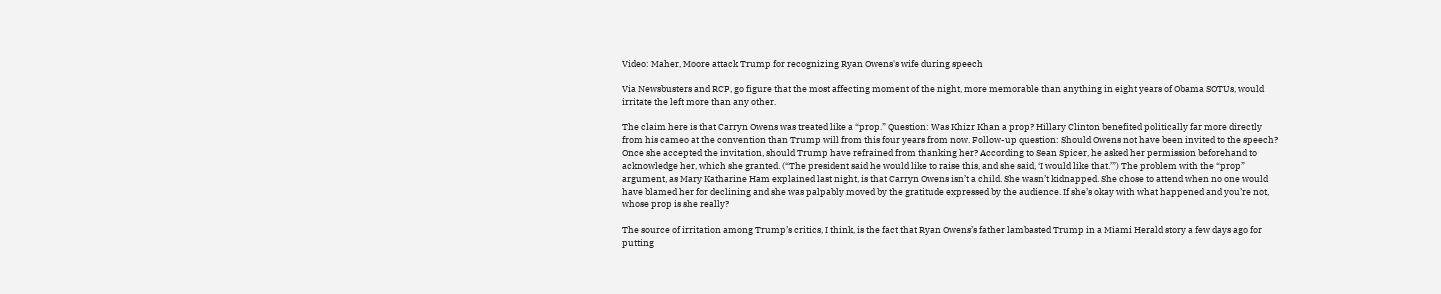Video: Maher, Moore attack Trump for recognizing Ryan Owens's wife during speech

Via Newsbusters and RCP, go figure that the most affecting moment of the night, more memorable than anything in eight years of Obama SOTUs, would irritate the left more than any other.

The claim here is that Carryn Owens was treated like a “prop.” Question: Was Khizr Khan a prop? Hillary Clinton benefited politically far more directly from his cameo at the convention than Trump will from this four years from now. Follow-up question: Should Owens not have been invited to the speech? Once she accepted the invitation, should Trump have refrained from thanking her? According to Sean Spicer, he asked her permission beforehand to acknowledge her, which she granted. (“The president said he would like to raise this, and she said, ‘I would like that.’”) The problem with the “prop” argument, as Mary Katharine Ham explained last night, is that Carryn Owens isn’t a child. She wasn’t kidnapped. She chose to attend when no one would have blamed her for declining and she was palpably moved by the gratitude expressed by the audience. If she’s okay with what happened and you’re not, whose prop is she really?

The source of irritation among Trump’s critics, I think, is the fact that Ryan Owens’s father lambasted Trump in a Miami Herald story a few days ago for putting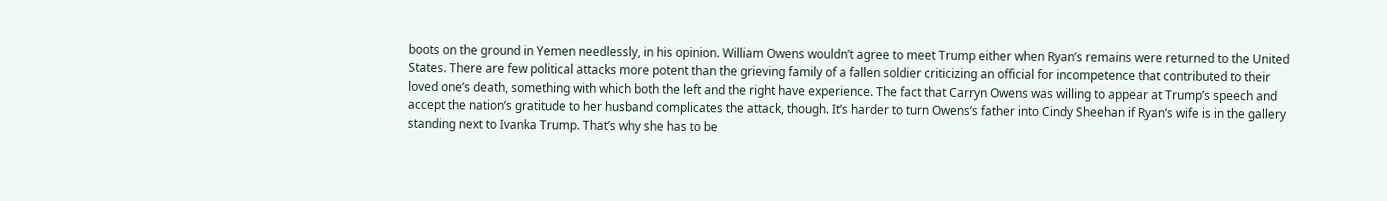boots on the ground in Yemen needlessly, in his opinion. William Owens wouldn’t agree to meet Trump either when Ryan’s remains were returned to the United States. There are few political attacks more potent than the grieving family of a fallen soldier criticizing an official for incompetence that contributed to their loved one’s death, something with which both the left and the right have experience. The fact that Carryn Owens was willing to appear at Trump’s speech and accept the nation’s gratitude to her husband complicates the attack, though. It’s harder to turn Owens’s father into Cindy Sheehan if Ryan’s wife is in the gallery standing next to Ivanka Trump. That’s why she has to be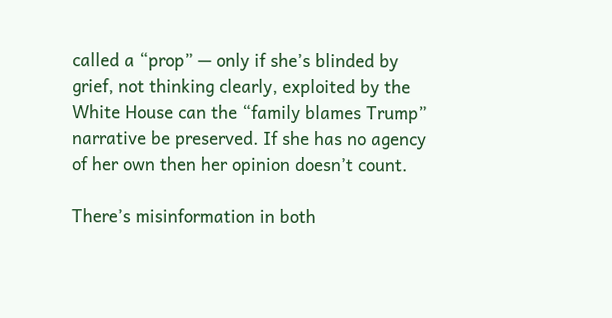called a “prop” — only if she’s blinded by grief, not thinking clearly, exploited by the White House can the “family blames Trump” narrative be preserved. If she has no agency of her own then her opinion doesn’t count.

There’s misinformation in both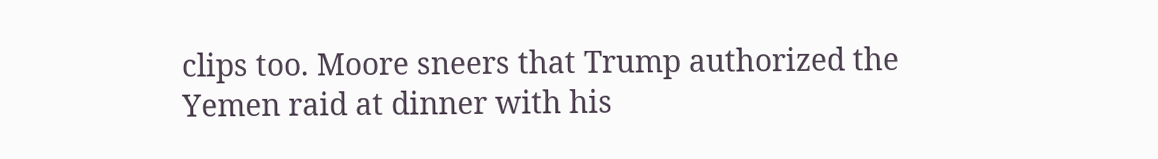clips too. Moore sneers that Trump authorized the Yemen raid at dinner with his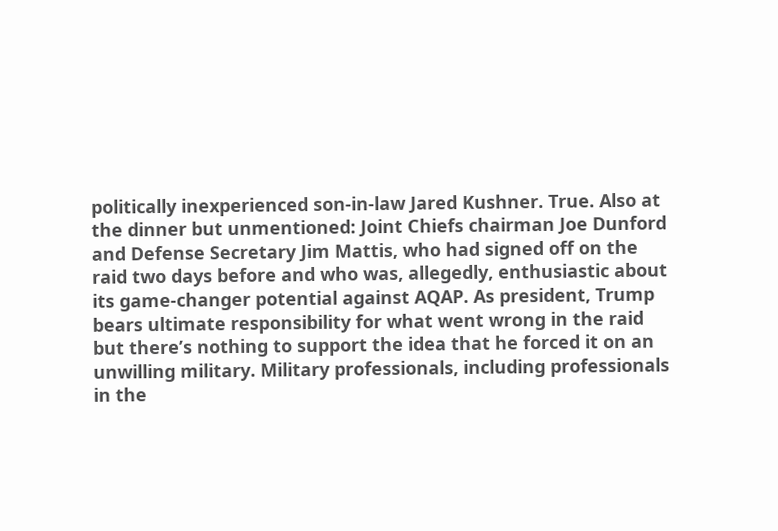politically inexperienced son-in-law Jared Kushner. True. Also at the dinner but unmentioned: Joint Chiefs chairman Joe Dunford and Defense Secretary Jim Mattis, who had signed off on the raid two days before and who was, allegedly, enthusiastic about its game-changer potential against AQAP. As president, Trump bears ultimate responsibility for what went wrong in the raid but there’s nothing to support the idea that he forced it on an unwilling military. Military professionals, including professionals in the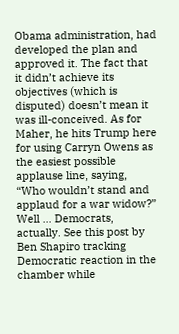Obama administration, had developed the plan and approved it. The fact that it didn’t achieve its objectives (which is disputed) doesn’t mean it was ill-conceived. As for Maher, he hits Trump here for using Carryn Owens as the easiest possible applause line, saying, “Who wouldn’t stand and applaud for a war widow?” Well … Democrats, actually. See this post by Ben Shapiro tracking Democratic reaction in the chamber while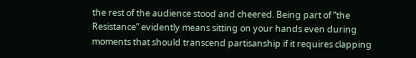the rest of the audience stood and cheered. Being part of “the Resistance” evidently means sitting on your hands even during moments that should transcend partisanship if it requires clapping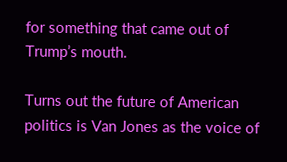for something that came out of Trump’s mouth.

Turns out the future of American politics is Van Jones as the voice of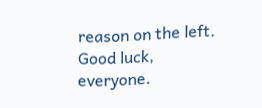reason on the left. Good luck, everyone.